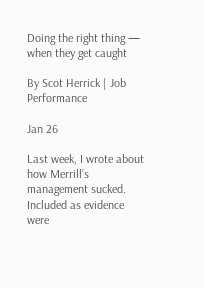Doing the right thing — when they get caught

By Scot Herrick | Job Performance

Jan 26

Last week, I wrote about how Merrill’s management sucked. Included as evidence were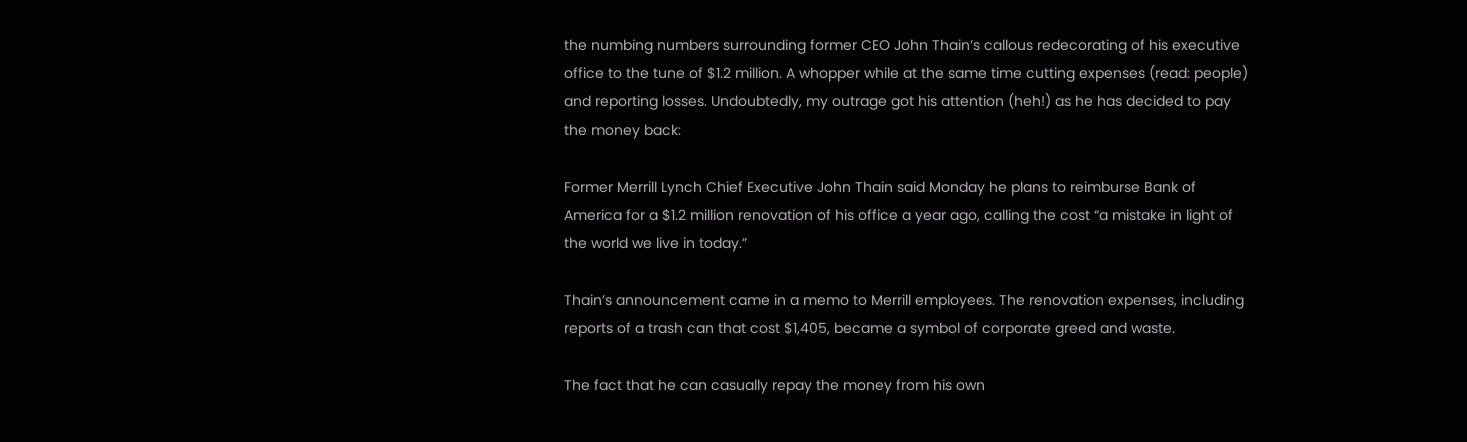the numbing numbers surrounding former CEO John Thain’s callous redecorating of his executive office to the tune of $1.2 million. A whopper while at the same time cutting expenses (read: people) and reporting losses. Undoubtedly, my outrage got his attention (heh!) as he has decided to pay the money back:

Former Merrill Lynch Chief Executive John Thain said Monday he plans to reimburse Bank of America for a $1.2 million renovation of his office a year ago, calling the cost “a mistake in light of the world we live in today.”

Thain’s announcement came in a memo to Merrill employees. The renovation expenses, including reports of a trash can that cost $1,405, became a symbol of corporate greed and waste.

The fact that he can casually repay the money from his own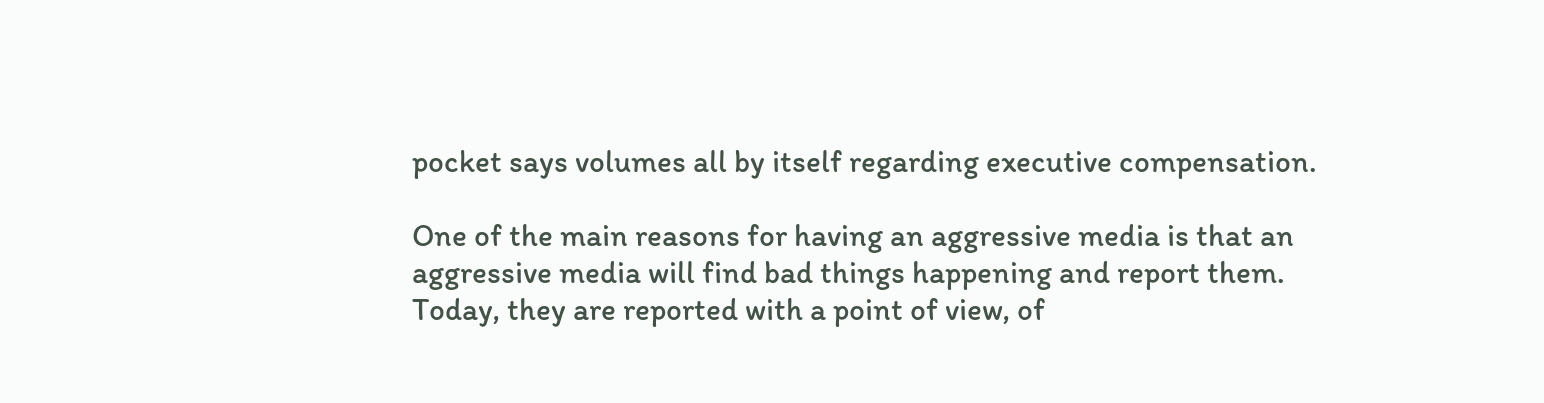pocket says volumes all by itself regarding executive compensation.

One of the main reasons for having an aggressive media is that an aggressive media will find bad things happening and report them. Today, they are reported with a point of view, of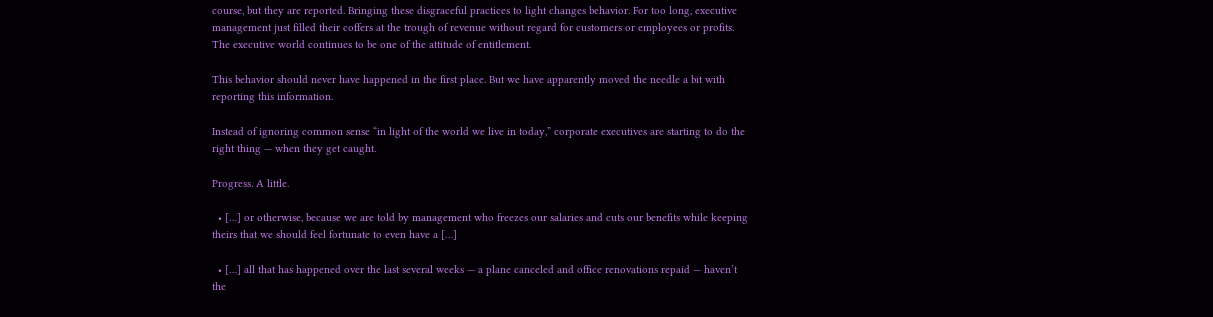course, but they are reported. Bringing these disgraceful practices to light changes behavior. For too long, executive management just filled their coffers at the trough of revenue without regard for customers or employees or profits. The executive world continues to be one of the attitude of entitlement.

This behavior should never have happened in the first place. But we have apparently moved the needle a bit with reporting this information.

Instead of ignoring common sense “in light of the world we live in today,” corporate executives are starting to do the right thing — when they get caught.

Progress. A little.

  • […] or otherwise, because we are told by management who freezes our salaries and cuts our benefits while keeping theirs that we should feel fortunate to even have a […]

  • […] all that has happened over the last several weeks — a plane canceled and office renovations repaid — haven’t the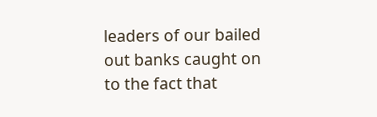leaders of our bailed out banks caught on to the fact that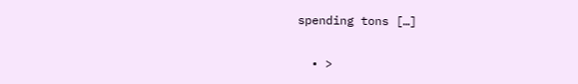spending tons […]

  • >